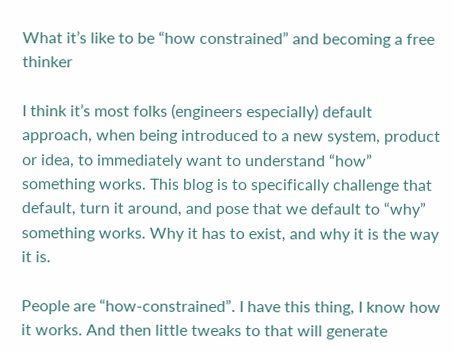What it’s like to be “how constrained” and becoming a free thinker

I think it’s most folks (engineers especially) default approach, when being introduced to a new system, product or idea, to immediately want to understand “how” something works. This blog is to specifically challenge that default, turn it around, and pose that we default to “why” something works. Why it has to exist, and why it is the way it is.

People are “how-constrained”. I have this thing, I know how it works. And then little tweaks to that will generate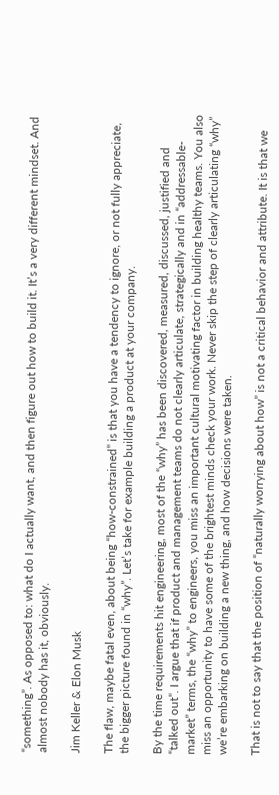“something”. As opposed to: what do I actually want, and then figure out how to build it. It’s a very different mindset. And almost nobody has it, obviously.

Jim Keller & Elon Musk

The flaw, maybe fatal even, about being “how-constrained” is that you have a tendency to ignore, or not fully appreciate, the bigger picture found in “why”. Let’s take for example building a product at your company.

By the time requirements hit engineering, most of the “why” has been discovered, measured, discussed, justified and “talked out”. I argue that if product and management teams do not clearly articulate, strategically and in “addressable-market” terms, the “why” to engineers, you miss an important cultural motivating factor in building healthy teams. You also miss an opportunity to have some of the brightest minds check your work. Never skip the step of clearly articulating “why” we’re embarking on building a new thing, and how decisions were taken.

That is not to say that the position of “naturally worrying about how” is not a critical behavior and attribute. It is that we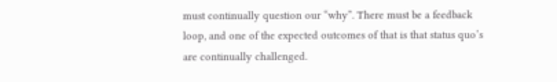must continually question our “why”. There must be a feedback loop, and one of the expected outcomes of that is that status quo’s are continually challenged.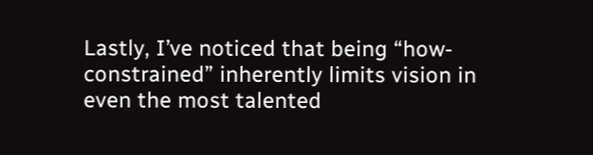Lastly, I’ve noticed that being “how-constrained” inherently limits vision in even the most talented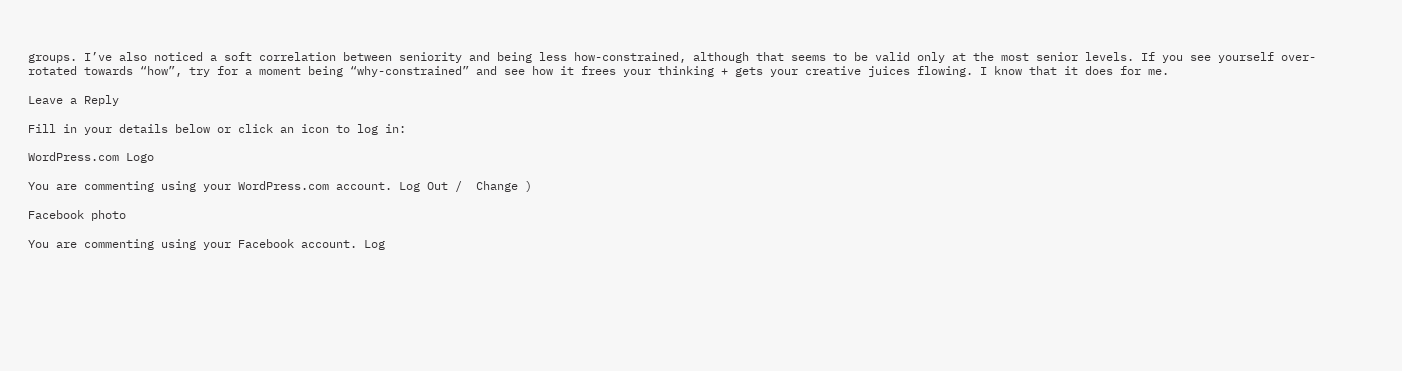groups. I’ve also noticed a soft correlation between seniority and being less how-constrained, although that seems to be valid only at the most senior levels. If you see yourself over-rotated towards “how”, try for a moment being “why-constrained” and see how it frees your thinking + gets your creative juices flowing. I know that it does for me.

Leave a Reply

Fill in your details below or click an icon to log in:

WordPress.com Logo

You are commenting using your WordPress.com account. Log Out /  Change )

Facebook photo

You are commenting using your Facebook account. Log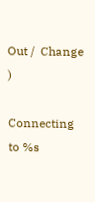Out /  Change )

Connecting to %s